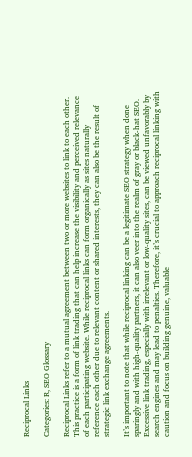Reciprocal Links

Categories: R, SEO Glossary

Reciprocal Links refer to a mutual agreement between two or more websites to link to each other. This practice is a form of link trading that can help increase the visibility and perceived relevance of each participating website. While reciprocal links can form organically as sites naturally reference each other due to relevant content or shared interests, they can also be the result of strategic link exchange agreements.

It’s important to note that while reciprocal linking can be a legitimate SEO strategy when done sparingly and with high-quality partners, it can also veer into the realm of gray or black-hat SEO. Excessive link trading, especially with irrelevant or low-quality sites, can be viewed unfavorably by search engines and may lead to penalties. Therefore, it’s crucial to approach reciprocal linking with caution and focus on building genuine, valuable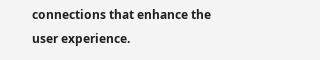connections that enhance the user experience.